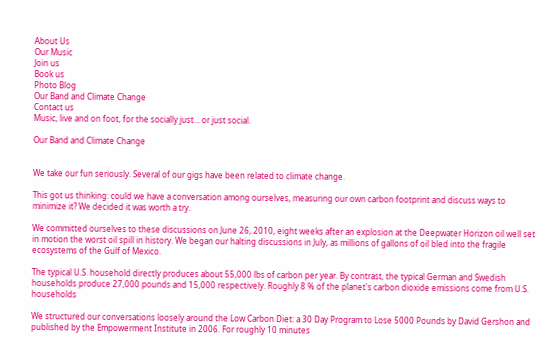About Us
Our Music
Join us
Book us
Photo Blog
Our Band and Climate Change
Contact us
Music, live and on foot, for the socially just... or just social.

Our Band and Climate Change


We take our fun seriously. Several of our gigs have been related to climate change.

This got us thinking: could we have a conversation among ourselves, measuring our own carbon footprint and discuss ways to minimize it? We decided it was worth a try.

We committed ourselves to these discussions on June 26, 2010, eight weeks after an explosion at the Deepwater Horizon oil well set in motion the worst oil spill in history. We began our halting discussions in July, as millions of gallons of oil bled into the fragile ecosystems of the Gulf of Mexico.

The typical U.S. household directly produces about 55,000 lbs of carbon per year. By contrast, the typical German and Swedish households produce 27,000 pounds and 15,000 respectively. Roughly 8 % of the planet's carbon dioxide emissions come from U.S. households

We structured our conversations loosely around the Low Carbon Diet: a 30 Day Program to Lose 5000 Pounds by David Gershon and published by the Empowerment Institute in 2006. For roughly 10 minutes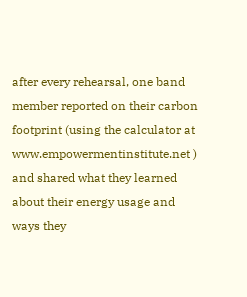after every rehearsal, one band member reported on their carbon footprint (using the calculator at www.empowermentinstitute.net ) and shared what they learned about their energy usage and ways they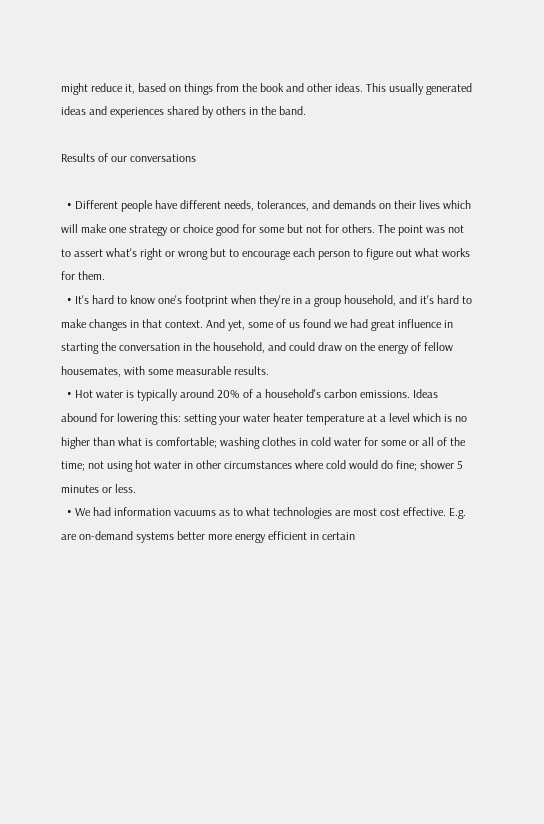might reduce it, based on things from the book and other ideas. This usually generated ideas and experiences shared by others in the band.

Results of our conversations

  • Different people have different needs, tolerances, and demands on their lives which will make one strategy or choice good for some but not for others. The point was not to assert what's right or wrong but to encourage each person to figure out what works for them.
  • It's hard to know one's footprint when they're in a group household, and it's hard to make changes in that context. And yet, some of us found we had great influence in starting the conversation in the household, and could draw on the energy of fellow housemates, with some measurable results.
  • Hot water is typically around 20% of a household's carbon emissions. Ideas abound for lowering this: setting your water heater temperature at a level which is no higher than what is comfortable; washing clothes in cold water for some or all of the time; not using hot water in other circumstances where cold would do fine; shower 5 minutes or less.
  • We had information vacuums as to what technologies are most cost effective. E.g. are on-demand systems better more energy efficient in certain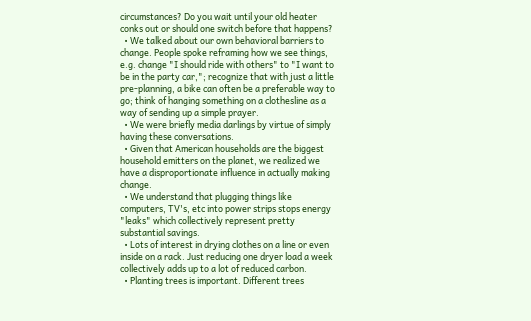circumstances? Do you wait until your old heater conks out or should one switch before that happens?
  • We talked about our own behavioral barriers to change. People spoke reframing how we see things, e.g. change "I should ride with others" to "I want to be in the party car,"; recognize that with just a little pre-planning, a bike can often be a preferable way to go; think of hanging something on a clothesline as a way of sending up a simple prayer.
  • We were briefly media darlings by virtue of simply having these conversations.
  • Given that American households are the biggest household emitters on the planet, we realized we have a disproportionate influence in actually making change.
  • We understand that plugging things like computers, TV's, etc into power strips stops energy "leaks" which collectively represent pretty substantial savings.
  • Lots of interest in drying clothes on a line or even inside on a rack. Just reducing one dryer load a week collectively adds up to a lot of reduced carbon.
  • Planting trees is important. Different trees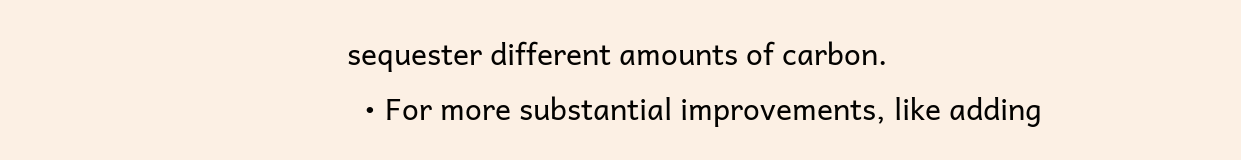sequester different amounts of carbon.
  • For more substantial improvements, like adding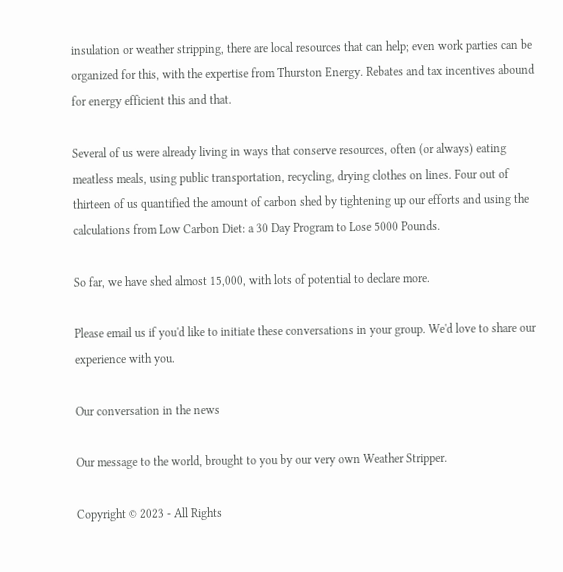insulation or weather stripping, there are local resources that can help; even work parties can be organized for this, with the expertise from Thurston Energy. Rebates and tax incentives abound for energy efficient this and that.

Several of us were already living in ways that conserve resources, often (or always) eating meatless meals, using public transportation, recycling, drying clothes on lines. Four out of thirteen of us quantified the amount of carbon shed by tightening up our efforts and using the calculations from Low Carbon Diet: a 30 Day Program to Lose 5000 Pounds.

So far, we have shed almost 15,000, with lots of potential to declare more.

Please email us if you'd like to initiate these conversations in your group. We'd love to share our experience with you.

Our conversation in the news

Our message to the world, brought to you by our very own Weather Stripper.

Copyright © 2023 - All Rights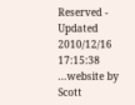Reserved - Updated 2010/12/16 17:15:38
...website by Scott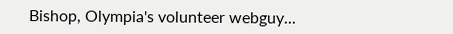Bishop, Olympia's volunteer webguy...